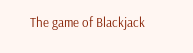The game of Blackjack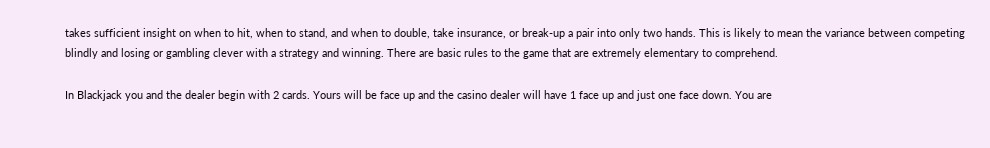takes sufficient insight on when to hit, when to stand, and when to double, take insurance, or break-up a pair into only two hands. This is likely to mean the variance between competing blindly and losing or gambling clever with a strategy and winning. There are basic rules to the game that are extremely elementary to comprehend.

In Blackjack you and the dealer begin with 2 cards. Yours will be face up and the casino dealer will have 1 face up and just one face down. You are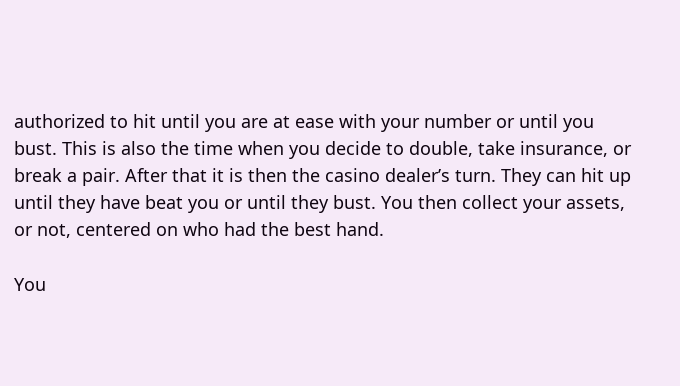authorized to hit until you are at ease with your number or until you bust. This is also the time when you decide to double, take insurance, or break a pair. After that it is then the casino dealer’s turn. They can hit up until they have beat you or until they bust. You then collect your assets, or not, centered on who had the best hand.

You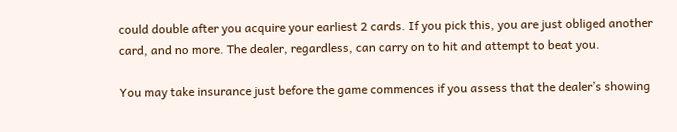could double after you acquire your earliest 2 cards. If you pick this, you are just obliged another card, and no more. The dealer, regardless, can carry on to hit and attempt to beat you.

You may take insurance just before the game commences if you assess that the dealer’s showing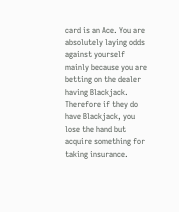card is an Ace. You are absolutely laying odds against yourself mainly because you are betting on the dealer having Blackjack. Therefore if they do have Blackjack, you lose the hand but acquire something for taking insurance.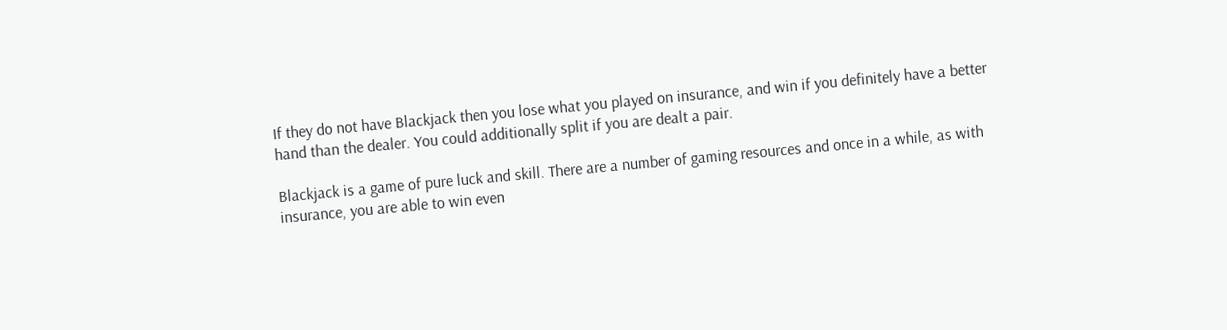If they do not have Blackjack then you lose what you played on insurance, and win if you definitely have a better hand than the dealer. You could additionally split if you are dealt a pair.

Blackjack is a game of pure luck and skill. There are a number of gaming resources and once in a while, as with insurance, you are able to win even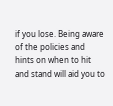if you lose. Being aware of the policies and hints on when to hit and stand will aid you to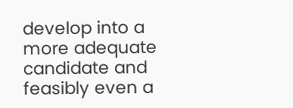develop into a more adequate candidate and feasibly even a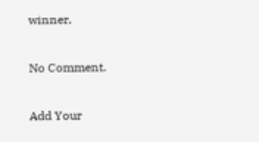winner.

No Comment.

Add Your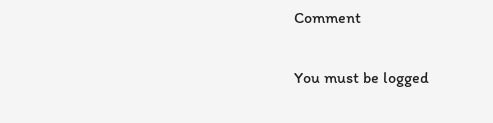Comment

You must be logged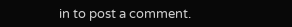in to post a comment.